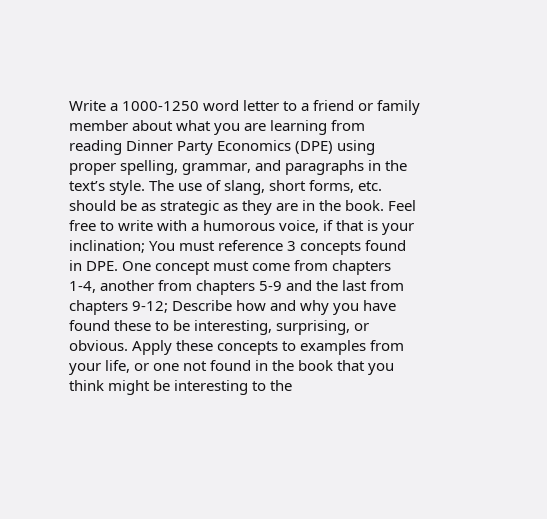Write a 1000-1250 word letter to a friend or family member about what you are learning from reading Dinner Party Economics (DPE) using proper spelling, grammar, and paragraphs in the text’s style. The use of slang, short forms, etc. should be as strategic as they are in the book. Feel free to write with a humorous voice, if that is your inclination; You must reference 3 concepts found in DPE. One concept must come from chapters 1-4, another from chapters 5-9 and the last from chapters 9-12; Describe how and why you have found these to be interesting, surprising, or obvious. Apply these concepts to examples from your life, or one not found in the book that you think might be interesting to the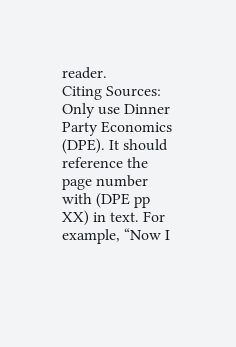reader.
Citing Sources: Only use Dinner Party Economics (DPE). It should reference the page number with (DPE pp XX) in text. For example, “Now I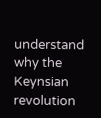understand why the Keynsian revolution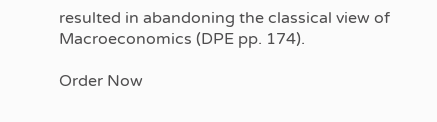resulted in abandoning the classical view of Macroeconomics (DPE pp. 174).

Order Now